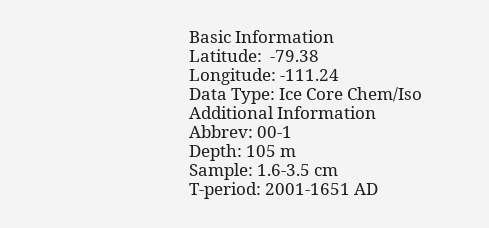Basic Information
Latitude:  -79.38
Longitude: -111.24
Data Type: Ice Core Chem/Iso
Additional Information
Abbrev: 00-1
Depth: 105 m
Sample: 1.6-3.5 cm
T-period: 2001-1651 AD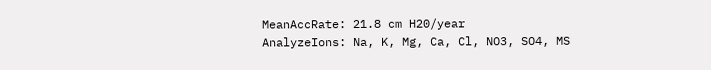MeanAccRate: 21.8 cm H20/year
AnalyzeIons: Na, K, Mg, Ca, Cl, NO3, SO4, MS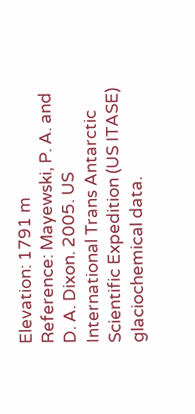Elevation: 1791 m
Reference: Mayewski, P. A. and D. A. Dixon. 2005. US International Trans Antarctic Scientific Expedition (US ITASE) glaciochemical data.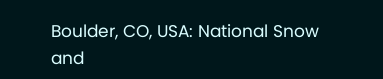Boulder, CO, USA: National Snow and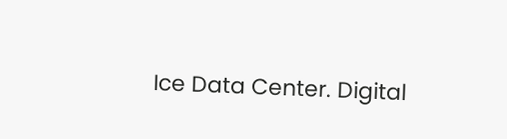Ice Data Center. Digital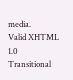media.
Valid XHTML 1.0 Transitional